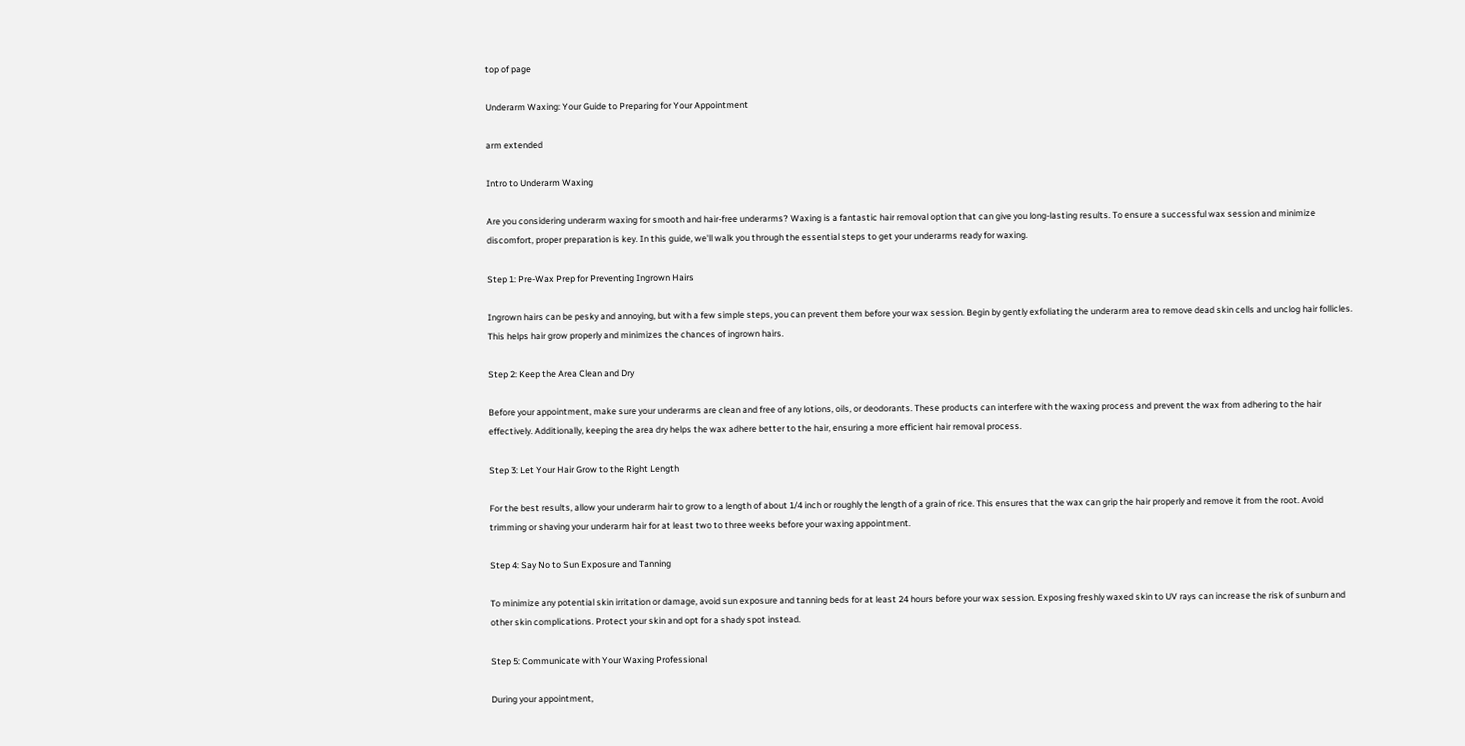top of page

Underarm Waxing: Your Guide to Preparing for Your Appointment

arm extended

Intro to Underarm Waxing

Are you considering underarm waxing for smooth and hair-free underarms? Waxing is a fantastic hair removal option that can give you long-lasting results. To ensure a successful wax session and minimize discomfort, proper preparation is key. In this guide, we'll walk you through the essential steps to get your underarms ready for waxing.

Step 1: Pre-Wax Prep for Preventing Ingrown Hairs

Ingrown hairs can be pesky and annoying, but with a few simple steps, you can prevent them before your wax session. Begin by gently exfoliating the underarm area to remove dead skin cells and unclog hair follicles. This helps hair grow properly and minimizes the chances of ingrown hairs.

Step 2: Keep the Area Clean and Dry

Before your appointment, make sure your underarms are clean and free of any lotions, oils, or deodorants. These products can interfere with the waxing process and prevent the wax from adhering to the hair effectively. Additionally, keeping the area dry helps the wax adhere better to the hair, ensuring a more efficient hair removal process.

Step 3: Let Your Hair Grow to the Right Length

For the best results, allow your underarm hair to grow to a length of about 1/4 inch or roughly the length of a grain of rice. This ensures that the wax can grip the hair properly and remove it from the root. Avoid trimming or shaving your underarm hair for at least two to three weeks before your waxing appointment.

Step 4: Say No to Sun Exposure and Tanning

To minimize any potential skin irritation or damage, avoid sun exposure and tanning beds for at least 24 hours before your wax session. Exposing freshly waxed skin to UV rays can increase the risk of sunburn and other skin complications. Protect your skin and opt for a shady spot instead.

Step 5: Communicate with Your Waxing Professional

During your appointment,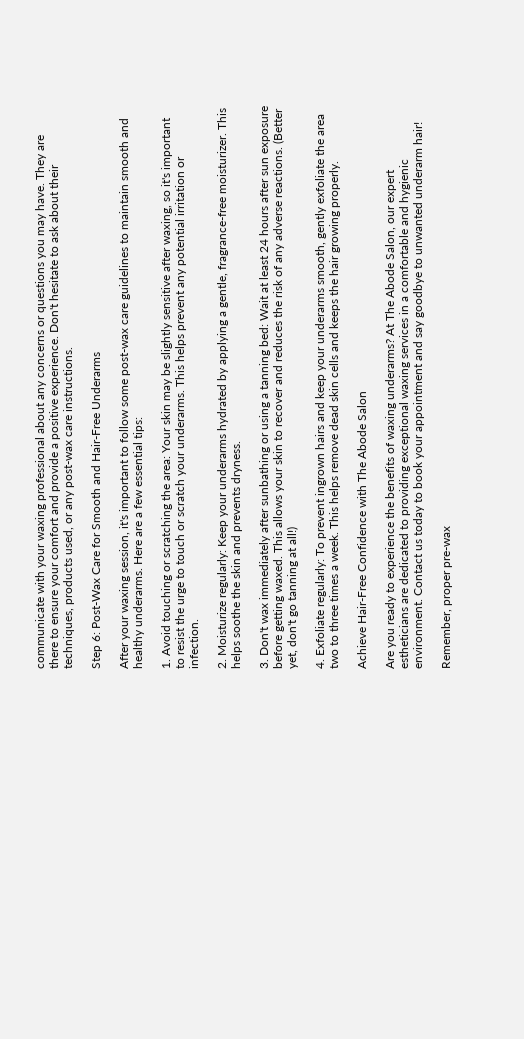communicate with your waxing professional about any concerns or questions you may have. They are there to ensure your comfort and provide a positive experience. Don't hesitate to ask about their techniques, products used, or any post-wax care instructions.

Step 6: Post-Wax Care for Smooth and Hair-Free Underarms

After your waxing session, it's important to follow some post-wax care guidelines to maintain smooth and healthy underarms. Here are a few essential tips:

1. Avoid touching or scratching the area: Your skin may be slightly sensitive after waxing, so it's important to resist the urge to touch or scratch your underarms. This helps prevent any potential irritation or infection.

2. Moisturize regularly: Keep your underarms hydrated by applying a gentle, fragrance-free moisturizer. This helps soothe the skin and prevents dryness.

3. Don't wax immediately after sunbathing or using a tanning bed: Wait at least 24 hours after sun exposure before getting waxed. This allows your skin to recover and reduces the risk of any adverse reactions. (Better yet, don't go tanning at all!)

4. Exfoliate regularly: To prevent ingrown hairs and keep your underarms smooth, gently exfoliate the area two to three times a week. This helps remove dead skin cells and keeps the hair growing properly.

Achieve Hair-Free Confidence with The Abode Salon

Are you ready to experience the benefits of waxing underarms? At The Abode Salon, our expert estheticians are dedicated to providing exceptional waxing services in a comfortable and hygienic environment. Contact us today to book your appointment and say goodbye to unwanted underarm hair!

Remember, proper pre-wax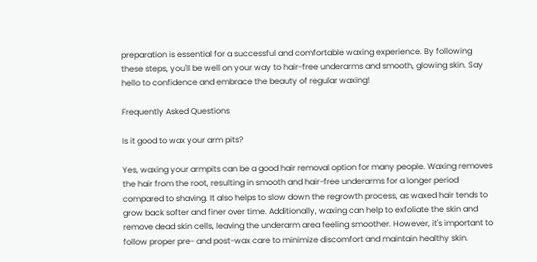preparation is essential for a successful and comfortable waxing experience. By following these steps, you'll be well on your way to hair-free underarms and smooth, glowing skin. Say hello to confidence and embrace the beauty of regular waxing!

Frequently Asked Questions

Is it good to wax your arm pits?

Yes, waxing your armpits can be a good hair removal option for many people. Waxing removes the hair from the root, resulting in smooth and hair-free underarms for a longer period compared to shaving. It also helps to slow down the regrowth process, as waxed hair tends to grow back softer and finer over time. Additionally, waxing can help to exfoliate the skin and remove dead skin cells, leaving the underarm area feeling smoother. However, it's important to follow proper pre- and post-wax care to minimize discomfort and maintain healthy skin.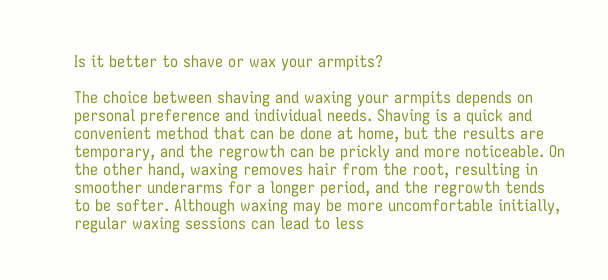Is it better to shave or wax your armpits?

The choice between shaving and waxing your armpits depends on personal preference and individual needs. Shaving is a quick and convenient method that can be done at home, but the results are temporary, and the regrowth can be prickly and more noticeable. On the other hand, waxing removes hair from the root, resulting in smoother underarms for a longer period, and the regrowth tends to be softer. Although waxing may be more uncomfortable initially, regular waxing sessions can lead to less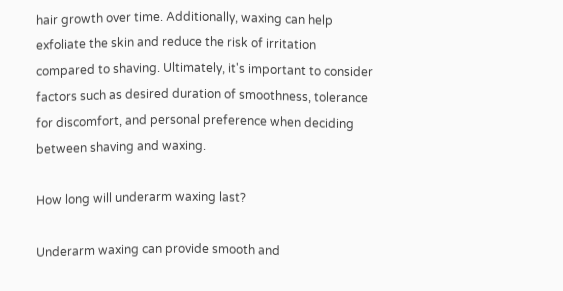hair growth over time. Additionally, waxing can help exfoliate the skin and reduce the risk of irritation compared to shaving. Ultimately, it's important to consider factors such as desired duration of smoothness, tolerance for discomfort, and personal preference when deciding between shaving and waxing.

How long will underarm waxing last?

Underarm waxing can provide smooth and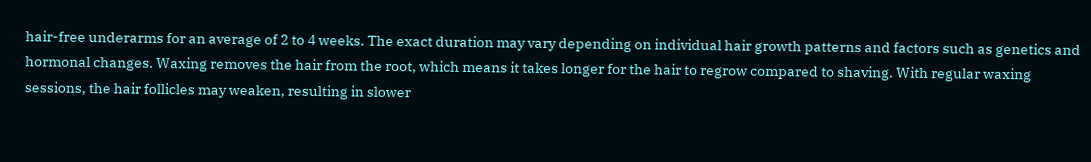hair-free underarms for an average of 2 to 4 weeks. The exact duration may vary depending on individual hair growth patterns and factors such as genetics and hormonal changes. Waxing removes the hair from the root, which means it takes longer for the hair to regrow compared to shaving. With regular waxing sessions, the hair follicles may weaken, resulting in slower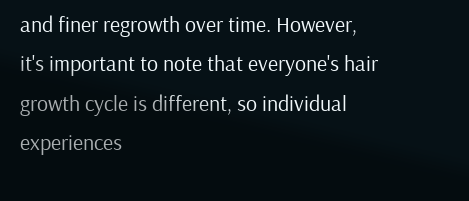and finer regrowth over time. However, it's important to note that everyone's hair growth cycle is different, so individual experiences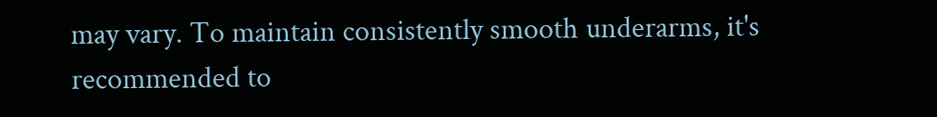may vary. To maintain consistently smooth underarms, it's recommended to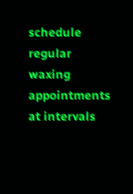schedule regular waxing appointments at intervals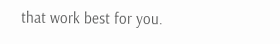that work best for you.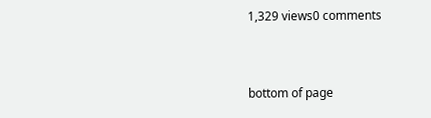1,329 views0 comments


bottom of page